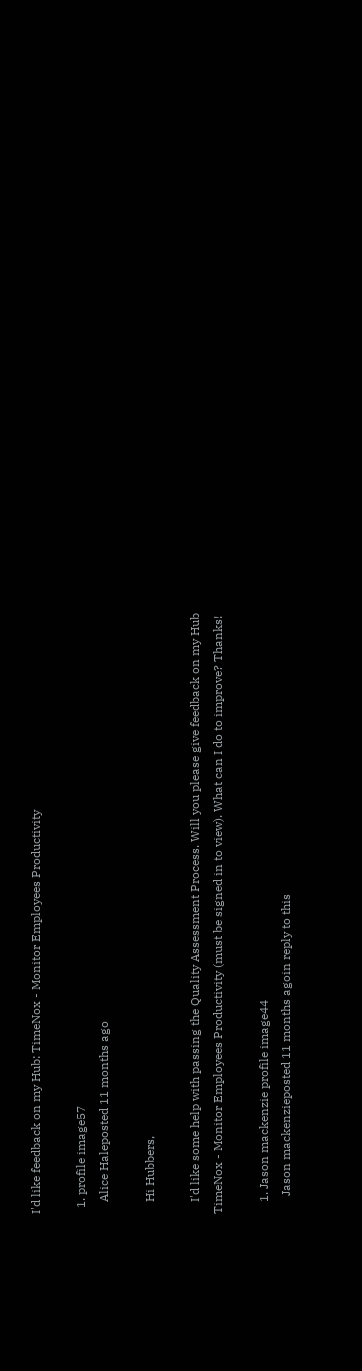I'd like feedback on my Hub: TimeNox - Monitor Employees Productivity

  1. profile image57
    Alice Haleposted 11 months ago

    Hi Hubbers,

    I'd like some help with passing the Quality Assessment Process. Will you please give feedback on my Hub TimeNox - Monitor Employees Productivity (must be signed in to view). What can I do to improve? Thanks!

    1. Jason mackenzie profile image44
      Jason mackenzieposted 11 months agoin reply to this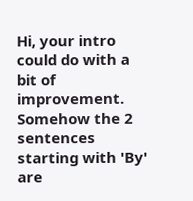Hi, your intro could do with a bit of improvement. Somehow the 2 sentences starting with 'By' are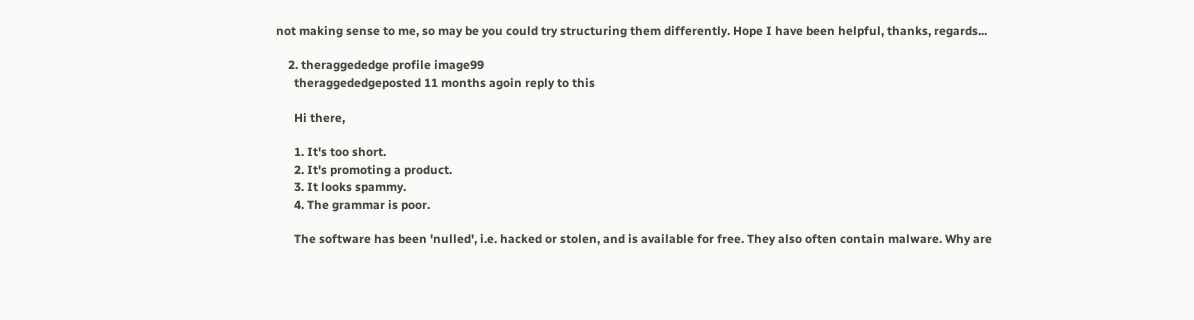not making sense to me, so may be you could try structuring them differently. Hope I have been helpful, thanks, regards...

    2. theraggededge profile image99
      theraggededgeposted 11 months agoin reply to this

      Hi there,

      1. It's too short.
      2. It's promoting a product.
      3. It looks spammy.
      4. The grammar is poor.

      The software has been 'nulled', i.e. hacked or stolen, and is available for free. They also often contain malware. Why are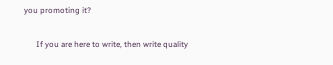you promoting it?

      If you are here to write, then write quality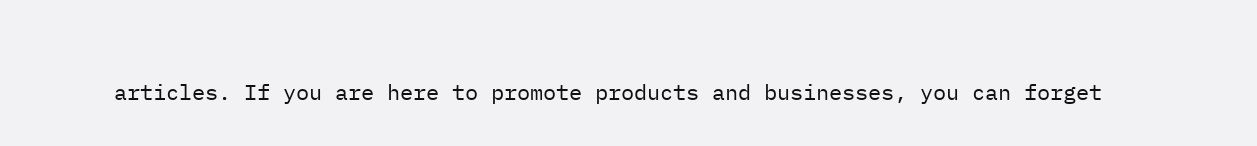articles. If you are here to promote products and businesses, you can forget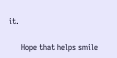it.

      Hope that helps smile